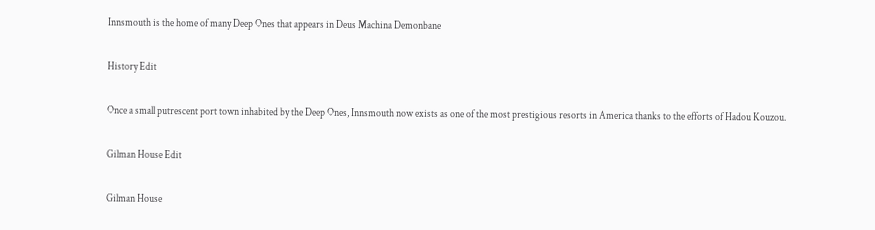Innsmouth is the home of many Deep Ones that appears in Deus Machina Demonbane

History Edit

Once a small putrescent port town inhabited by the Deep Ones, Innsmouth now exists as one of the most prestigious resorts in America thanks to the efforts of Hadou Kouzou.

Gilman House Edit

Gilman House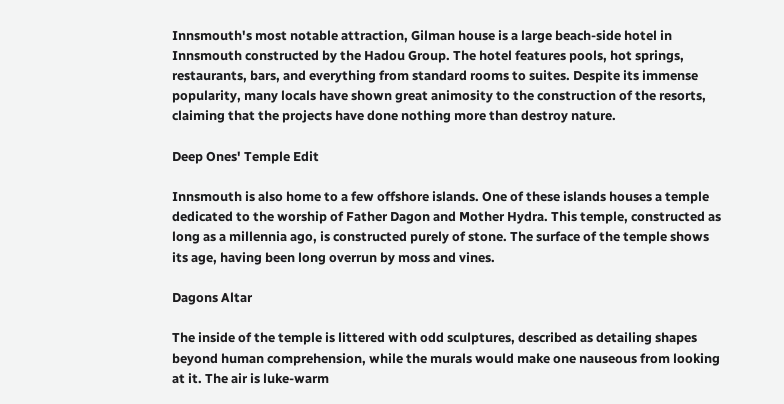Innsmouth's most notable attraction, Gilman house is a large beach-side hotel in Innsmouth constructed by the Hadou Group. The hotel features pools, hot springs, restaurants, bars, and everything from standard rooms to suites. Despite its immense popularity, many locals have shown great animosity to the construction of the resorts, claiming that the projects have done nothing more than destroy nature.

Deep Ones' Temple Edit

Innsmouth is also home to a few offshore islands. One of these islands houses a temple dedicated to the worship of Father Dagon and Mother Hydra. This temple, constructed as long as a millennia ago, is constructed purely of stone. The surface of the temple shows its age, having been long overrun by moss and vines.

Dagons Altar

The inside of the temple is littered with odd sculptures, described as detailing shapes beyond human comprehension, while the murals would make one nauseous from looking at it. The air is luke-warm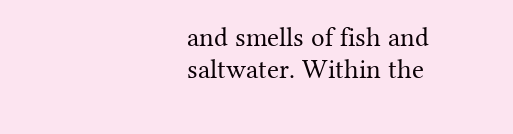and smells of fish and saltwater. Within the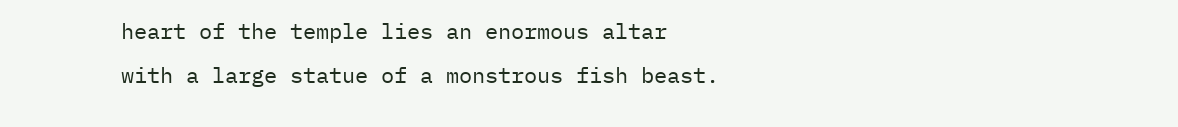heart of the temple lies an enormous altar with a large statue of a monstrous fish beast.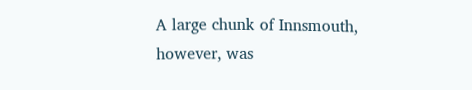A large chunk of Innsmouth, however, was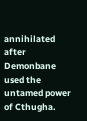annihilated after Demonbane used the untamed power of Cthugha.